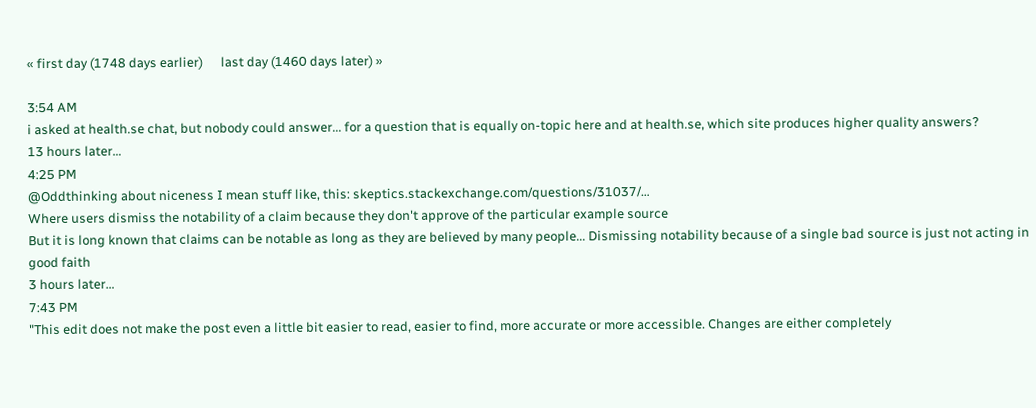« first day (1748 days earlier)      last day (1460 days later) »

3:54 AM
i asked at health.se chat, but nobody could answer... for a question that is equally on-topic here and at health.se, which site produces higher quality answers?
13 hours later…
4:25 PM
@Oddthinking about niceness I mean stuff like, this: skeptics.stackexchange.com/questions/31037/…
Where users dismiss the notability of a claim because they don't approve of the particular example source
But it is long known that claims can be notable as long as they are believed by many people... Dismissing notability because of a single bad source is just not acting in good faith
3 hours later…
7:43 PM
"This edit does not make the post even a little bit easier to read, easier to find, more accurate or more accessible. Changes are either completely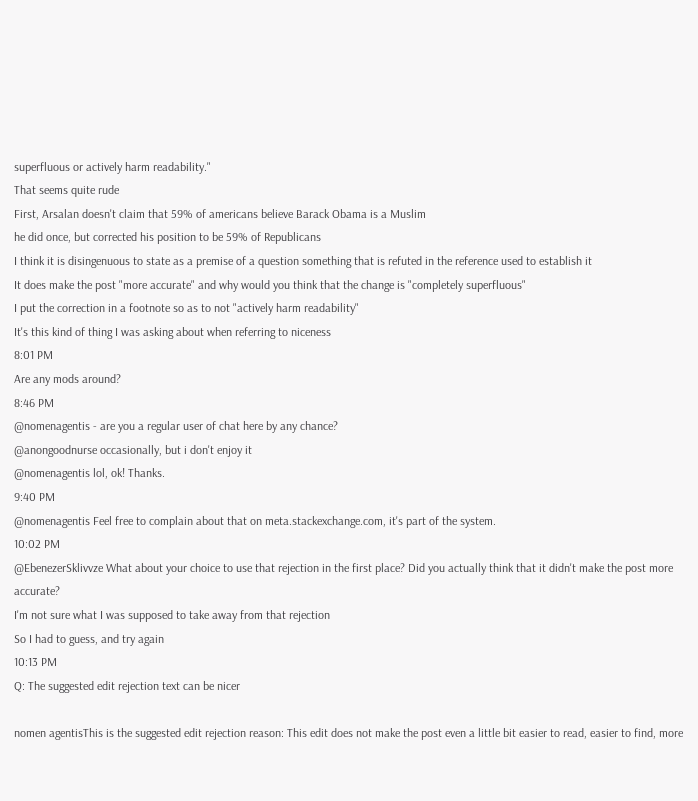superfluous or actively harm readability."
That seems quite rude
First, Arsalan doesn't claim that 59% of americans believe Barack Obama is a Muslim
he did once, but corrected his position to be 59% of Republicans
I think it is disingenuous to state as a premise of a question something that is refuted in the reference used to establish it
It does make the post "more accurate" and why would you think that the change is "completely superfluous"
I put the correction in a footnote so as to not "actively harm readability"
It's this kind of thing I was asking about when referring to niceness
8:01 PM
Are any mods around?
8:46 PM
@nomenagentis - are you a regular user of chat here by any chance?
@anongoodnurse occasionally, but i don't enjoy it
@nomenagentis lol, ok! Thanks.
9:40 PM
@nomenagentis Feel free to complain about that on meta.stackexchange.com, it's part of the system.
10:02 PM
@EbenezerSklivvze What about your choice to use that rejection in the first place? Did you actually think that it didn't make the post more accurate?
I'm not sure what I was supposed to take away from that rejection
So I had to guess, and try again
10:13 PM
Q: The suggested edit rejection text can be nicer

nomen agentisThis is the suggested edit rejection reason: This edit does not make the post even a little bit easier to read, easier to find, more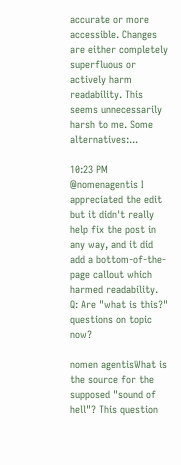accurate or more accessible. Changes are either completely superfluous or actively harm readability. This seems unnecessarily harsh to me. Some alternatives:...

10:23 PM
@nomenagentis I appreciated the edit but it didn't really help fix the post in any way, and it did add a bottom-of-the-page callout which harmed readability.
Q: Are "what is this?" questions on topic now?

nomen agentisWhat is the source for the supposed "sound of hell"? This question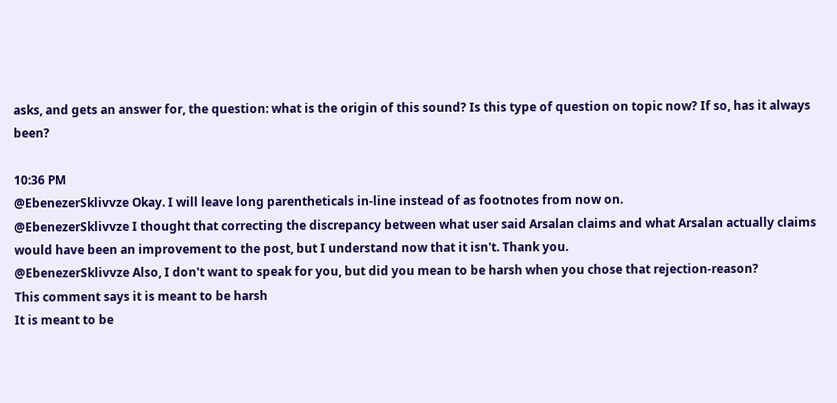asks, and gets an answer for, the question: what is the origin of this sound? Is this type of question on topic now? If so, has it always been?

10:36 PM
@EbenezerSklivvze Okay. I will leave long parentheticals in-line instead of as footnotes from now on.
@EbenezerSklivvze I thought that correcting the discrepancy between what user said Arsalan claims and what Arsalan actually claims would have been an improvement to the post, but I understand now that it isn't. Thank you.
@EbenezerSklivvze Also, I don't want to speak for you, but did you mean to be harsh when you chose that rejection-reason?
This comment says it is meant to be harsh
It is meant to be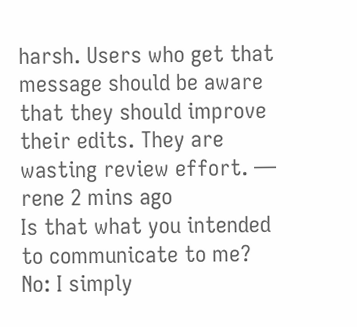harsh. Users who get that message should be aware that they should improve their edits. They are wasting review effort. — rene 2 mins ago
Is that what you intended to communicate to me?
No: I simply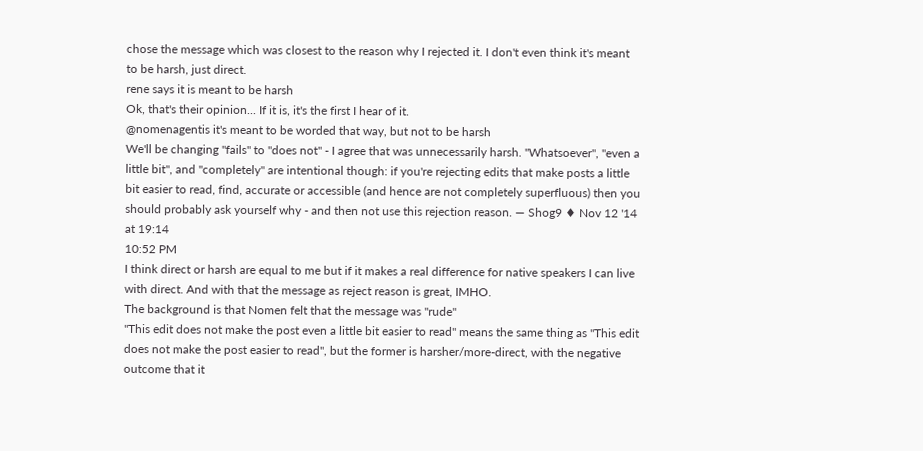chose the message which was closest to the reason why I rejected it. I don't even think it's meant to be harsh, just direct.
rene says it is meant to be harsh
Ok, that's their opinion... If it is, it's the first I hear of it.
@nomenagentis it's meant to be worded that way, but not to be harsh
We'll be changing "fails" to "does not" - I agree that was unnecessarily harsh. "Whatsoever", "even a little bit", and "completely" are intentional though: if you're rejecting edits that make posts a little bit easier to read, find, accurate or accessible (and hence are not completely superfluous) then you should probably ask yourself why - and then not use this rejection reason. — Shog9 ♦ Nov 12 '14 at 19:14
10:52 PM
I think direct or harsh are equal to me but if it makes a real difference for native speakers I can live with direct. And with that the message as reject reason is great, IMHO.
The background is that Nomen felt that the message was "rude"
"This edit does not make the post even a little bit easier to read" means the same thing as "This edit does not make the post easier to read", but the former is harsher/more-direct, with the negative outcome that it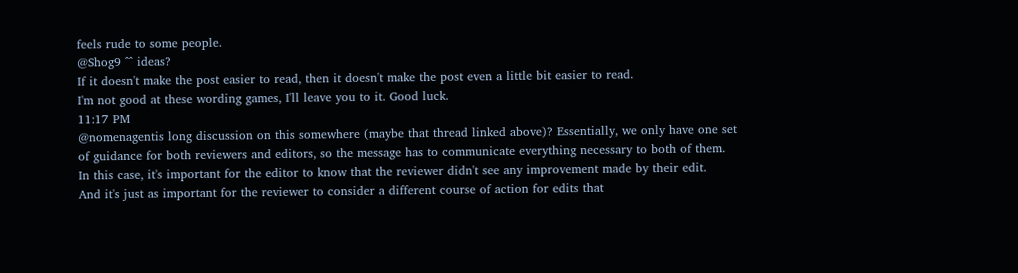feels rude to some people.
@Shog9 ^^ ideas?
If it doesn't make the post easier to read, then it doesn't make the post even a little bit easier to read.
I'm not good at these wording games, I'll leave you to it. Good luck.
11:17 PM
@nomenagentis long discussion on this somewhere (maybe that thread linked above)? Essentially, we only have one set of guidance for both reviewers and editors, so the message has to communicate everything necessary to both of them.
In this case, it's important for the editor to know that the reviewer didn't see any improvement made by their edit.
And it's just as important for the reviewer to consider a different course of action for edits that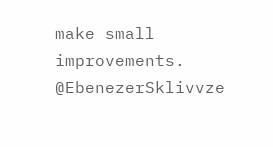make small improvements.
@EbenezerSklivvze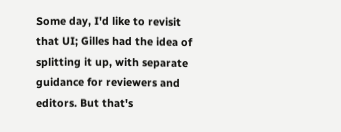Some day, I'd like to revisit that UI; Gilles had the idea of splitting it up, with separate guidance for reviewers and editors. But that's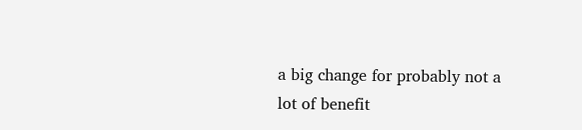a big change for probably not a lot of benefit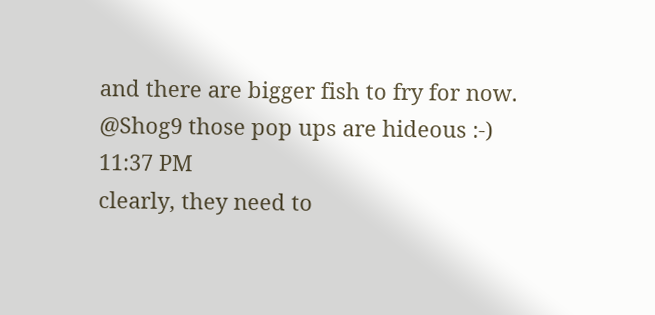and there are bigger fish to fry for now.
@Shog9 those pop ups are hideous :-)
11:37 PM
clearly, they need to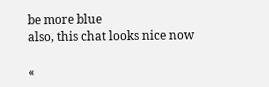be more blue
also, this chat looks nice now

«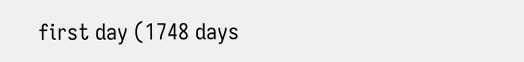first day (1748 days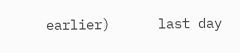earlier)      last day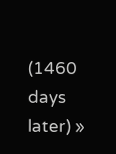(1460 days later) »